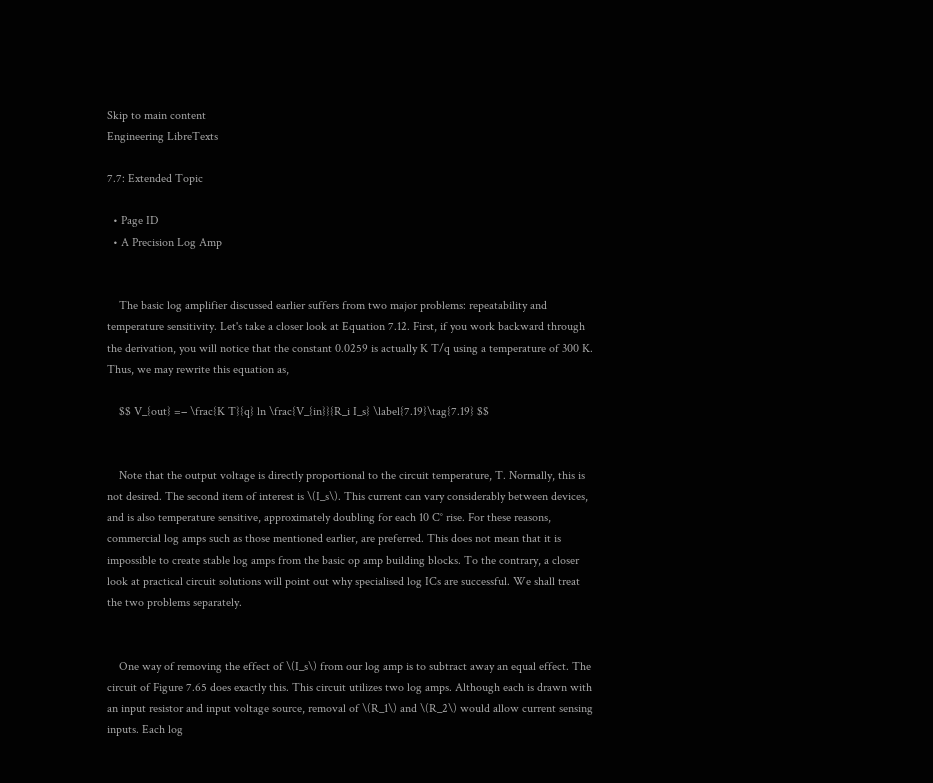Skip to main content
Engineering LibreTexts

7.7: Extended Topic

  • Page ID
  • A Precision Log Amp


    The basic log amplifier discussed earlier suffers from two major problems: repeatability and temperature sensitivity. Let's take a closer look at Equation 7.12. First, if you work backward through the derivation, you will notice that the constant 0.0259 is actually K T/q using a temperature of 300 K. Thus, we may rewrite this equation as,

    $$ V_{out} =− \frac{K T}{q} ln \frac{V_{in}}{R_i I_s} \label{7.19}\tag{7.19} $$


    Note that the output voltage is directly proportional to the circuit temperature, T. Normally, this is not desired. The second item of interest is \(I_s\). This current can vary considerably between devices, and is also temperature sensitive, approximately doubling for each 10 C° rise. For these reasons, commercial log amps such as those mentioned earlier, are preferred. This does not mean that it is impossible to create stable log amps from the basic op amp building blocks. To the contrary, a closer look at practical circuit solutions will point out why specialised log ICs are successful. We shall treat the two problems separately.


    One way of removing the effect of \(I_s\) from our log amp is to subtract away an equal effect. The circuit of Figure 7.65 does exactly this. This circuit utilizes two log amps. Although each is drawn with an input resistor and input voltage source, removal of \(R_1\) and \(R_2\) would allow current sensing inputs. Each log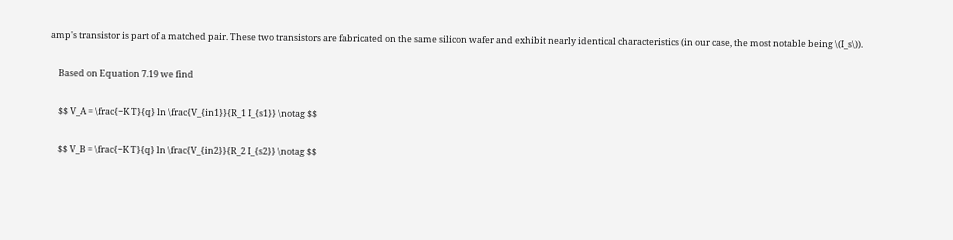amp's transistor is part of a matched pair. These two transistors are fabricated on the same silicon wafer and exhibit nearly identical characteristics (in our case, the most notable being \(I_s\)).

    Based on Equation 7.19 we find

    $$ V_A = \frac{−K T}{q} ln \frac{V_{in1}}{R_1 I_{s1}} \notag $$

    $$ V_B = \frac{−K T}{q} ln \frac{V_{in2}}{R_2 I_{s2}} \notag $$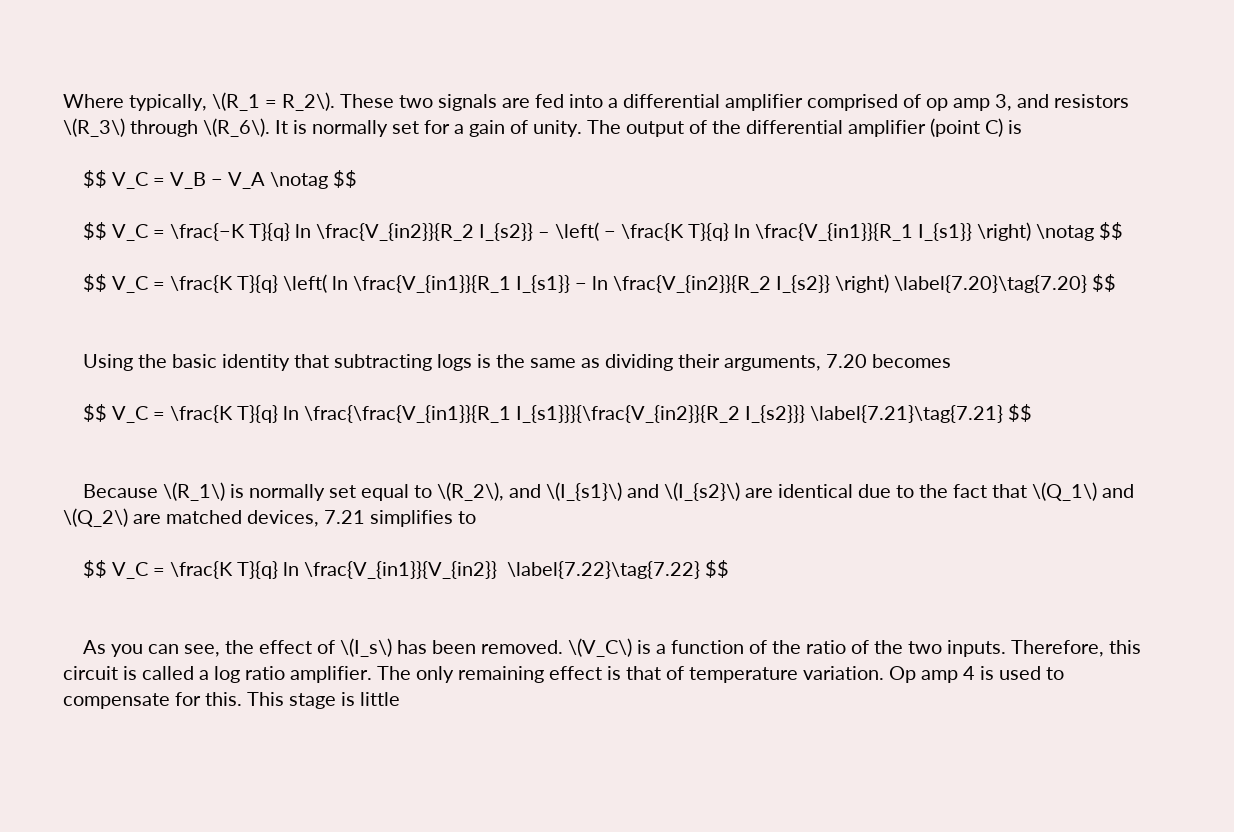Where typically, \(R_1 = R_2\). These two signals are fed into a differential amplifier comprised of op amp 3, and resistors \(R_3\) through \(R_6\). It is normally set for a gain of unity. The output of the differential amplifier (point C) is

    $$ V_C = V_B − V_A \notag $$

    $$ V_C = \frac{−K T}{q} ln \frac{V_{in2}}{R_2 I_{s2}} – \left( − \frac{K T}{q} ln \frac{V_{in1}}{R_1 I_{s1}} \right) \notag $$

    $$ V_C = \frac{K T}{q} \left( ln \frac{V_{in1}}{R_1 I_{s1}} − ln \frac{V_{in2}}{R_2 I_{s2}} \right) \label{7.20}\tag{7.20} $$


    Using the basic identity that subtracting logs is the same as dividing their arguments, 7.20 becomes

    $$ V_C = \frac{K T}{q} ln \frac{\frac{V_{in1}}{R_1 I_{s1}}}{\frac{V_{in2}}{R_2 I_{s2}}} \label{7.21}\tag{7.21} $$


    Because \(R_1\) is normally set equal to \(R_2\), and \(I_{s1}\) and \(I_{s2}\) are identical due to the fact that \(Q_1\) and \(Q_2\) are matched devices, 7.21 simplifies to

    $$ V_C = \frac{K T}{q} ln \frac{V_{in1}}{V_{in2}}  \label{7.22}\tag{7.22} $$


    As you can see, the effect of \(I_s\) has been removed. \(V_C\) is a function of the ratio of the two inputs. Therefore, this circuit is called a log ratio amplifier. The only remaining effect is that of temperature variation. Op amp 4 is used to compensate for this. This stage is little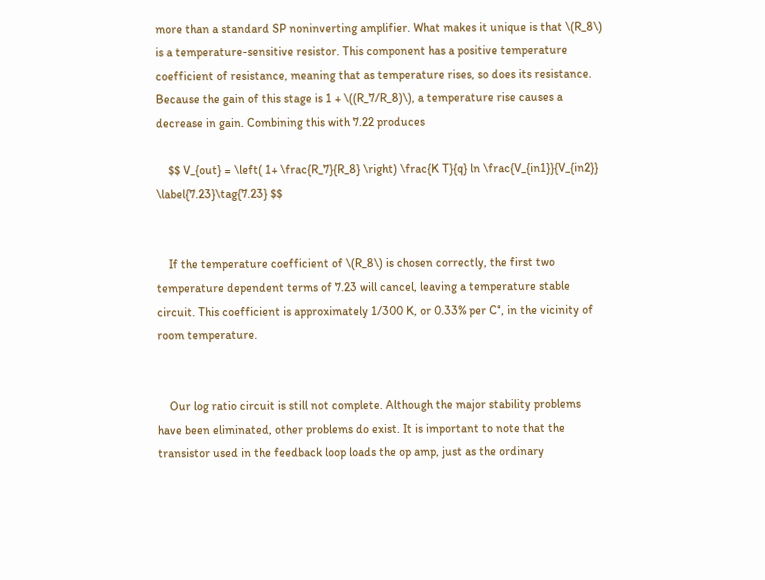more than a standard SP noninverting amplifier. What makes it unique is that \(R_8\) is a temperature-sensitive resistor. This component has a positive temperature coefficient of resistance, meaning that as temperature rises, so does its resistance. Because the gain of this stage is 1 + \((R_7/R_8)\), a temperature rise causes a decrease in gain. Combining this with 7.22 produces

    $$ V_{out} = \left( 1+ \frac{R_7}{R_8} \right) \frac{K T}{q} ln \frac{V_{in1}}{V_{in2}}  \label{7.23}\tag{7.23} $$


    If the temperature coefficient of \(R_8\) is chosen correctly, the first two temperature dependent terms of 7.23 will cancel, leaving a temperature stable circuit. This coefficient is approximately 1/300 K, or 0.33% per C°, in the vicinity of room temperature.


    Our log ratio circuit is still not complete. Although the major stability problems have been eliminated, other problems do exist. It is important to note that the transistor used in the feedback loop loads the op amp, just as the ordinary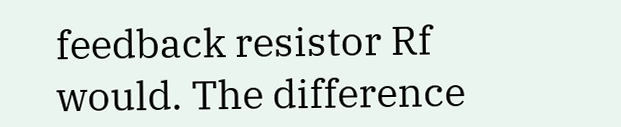feedback resistor Rf would. The difference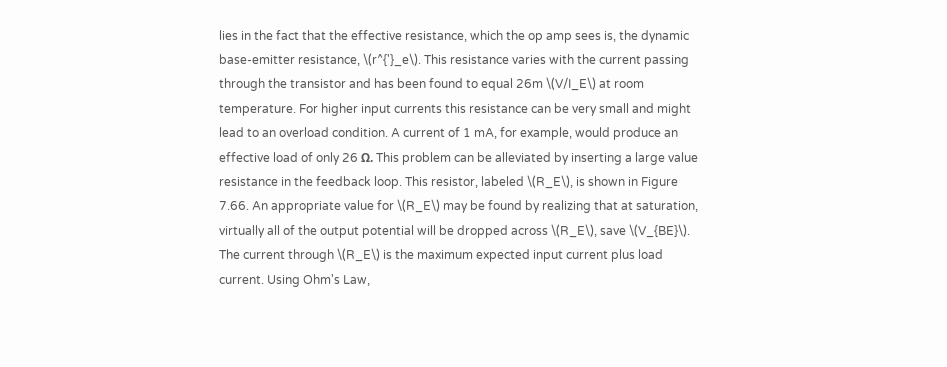lies in the fact that the effective resistance, which the op amp sees is, the dynamic base-emitter resistance, \(r^{'}_e\). This resistance varies with the current passing through the transistor and has been found to equal 26m \(V/I_E\) at room temperature. For higher input currents this resistance can be very small and might lead to an overload condition. A current of 1 mA, for example, would produce an effective load of only 26 Ω. This problem can be alleviated by inserting a large value resistance in the feedback loop. This resistor, labeled \(R_E\), is shown in Figure 7.66. An appropriate value for \(R_E\) may be found by realizing that at saturation, virtually all of the output potential will be dropped across \(R_E\), save \(V_{BE}\). The current through \(R_E\) is the maximum expected input current plus load current. Using Ohm's Law,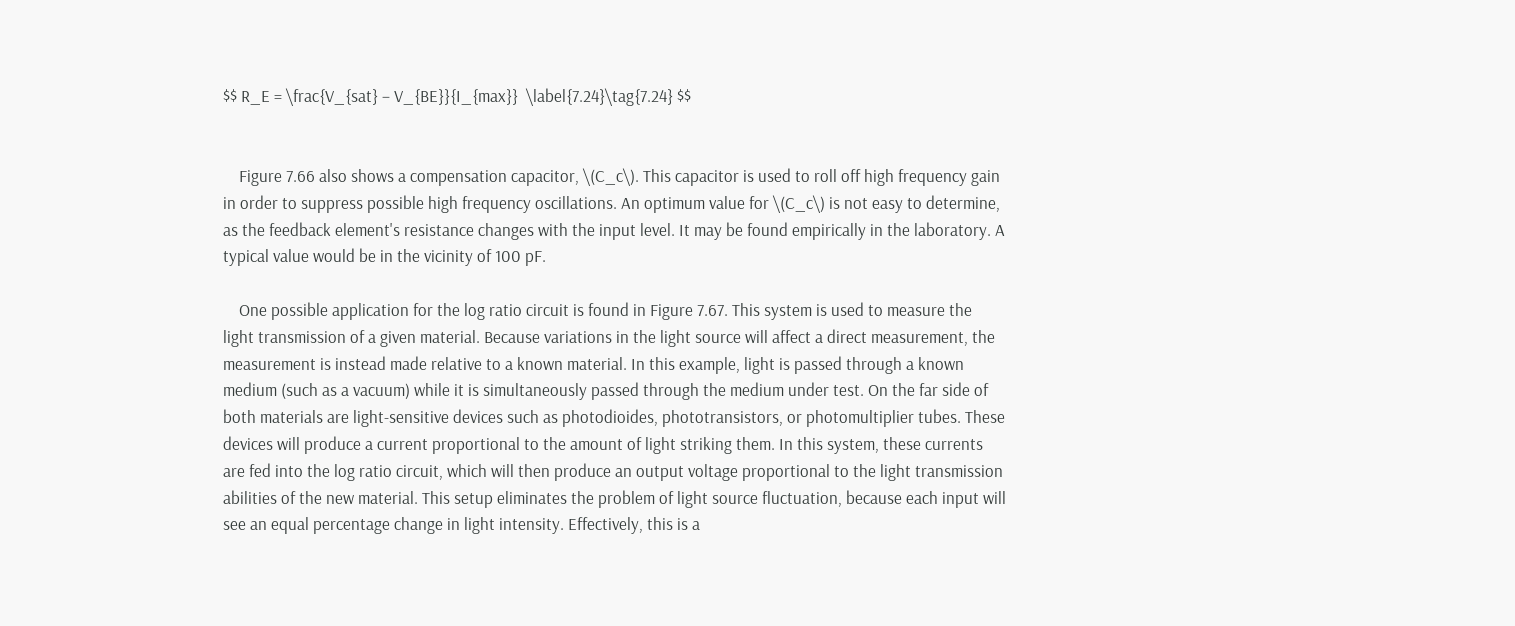$$ R_E = \frac{V_{sat} − V_{BE}}{I_{max}}  \label{7.24}\tag{7.24} $$


    Figure 7.66 also shows a compensation capacitor, \(C_c\). This capacitor is used to roll off high frequency gain in order to suppress possible high frequency oscillations. An optimum value for \(C_c\) is not easy to determine, as the feedback element's resistance changes with the input level. It may be found empirically in the laboratory. A typical value would be in the vicinity of 100 pF.

    One possible application for the log ratio circuit is found in Figure 7.67. This system is used to measure the light transmission of a given material. Because variations in the light source will affect a direct measurement, the measurement is instead made relative to a known material. In this example, light is passed through a known medium (such as a vacuum) while it is simultaneously passed through the medium under test. On the far side of both materials are light-sensitive devices such as photodioides, phototransistors, or photomultiplier tubes. These devices will produce a current proportional to the amount of light striking them. In this system, these currents are fed into the log ratio circuit, which will then produce an output voltage proportional to the light transmission abilities of the new material. This setup eliminates the problem of light source fluctuation, because each input will see an equal percentage change in light intensity. Effectively, this is a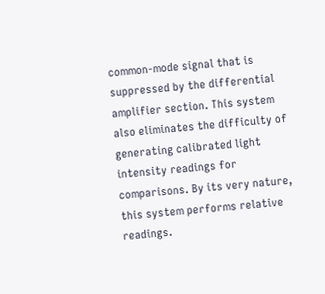common-mode signal that is suppressed by the differential amplifier section. This system also eliminates the difficulty of generating calibrated light intensity readings for comparisons. By its very nature, this system performs relative readings.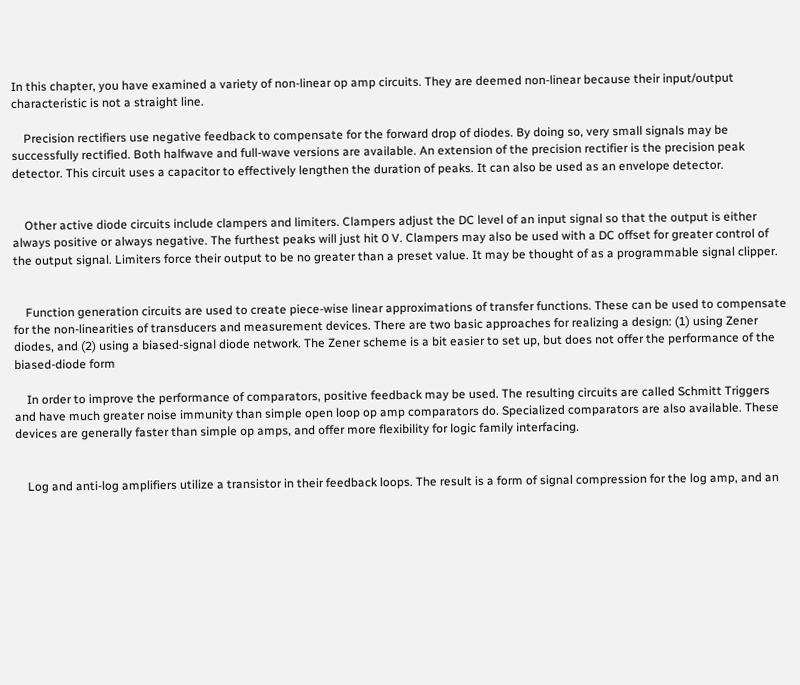In this chapter, you have examined a variety of non-linear op amp circuits. They are deemed non-linear because their input/output characteristic is not a straight line.

    Precision rectifiers use negative feedback to compensate for the forward drop of diodes. By doing so, very small signals may be successfully rectified. Both halfwave and full-wave versions are available. An extension of the precision rectifier is the precision peak detector. This circuit uses a capacitor to effectively lengthen the duration of peaks. It can also be used as an envelope detector.


    Other active diode circuits include clampers and limiters. Clampers adjust the DC level of an input signal so that the output is either always positive or always negative. The furthest peaks will just hit 0 V. Clampers may also be used with a DC offset for greater control of the output signal. Limiters force their output to be no greater than a preset value. It may be thought of as a programmable signal clipper.


    Function generation circuits are used to create piece-wise linear approximations of transfer functions. These can be used to compensate for the non-linearities of transducers and measurement devices. There are two basic approaches for realizing a design: (1) using Zener diodes, and (2) using a biased-signal diode network. The Zener scheme is a bit easier to set up, but does not offer the performance of the biased-diode form

    In order to improve the performance of comparators, positive feedback may be used. The resulting circuits are called Schmitt Triggers and have much greater noise immunity than simple open loop op amp comparators do. Specialized comparators are also available. These devices are generally faster than simple op amps, and offer more flexibility for logic family interfacing.


    Log and anti-log amplifiers utilize a transistor in their feedback loops. The result is a form of signal compression for the log amp, and an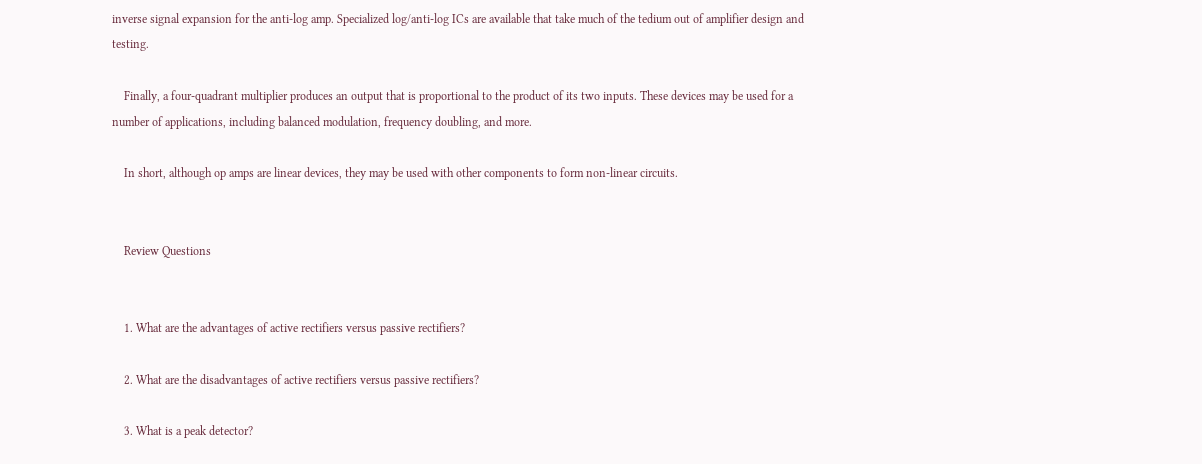inverse signal expansion for the anti-log amp. Specialized log/anti-log ICs are available that take much of the tedium out of amplifier design and testing.

    Finally, a four-quadrant multiplier produces an output that is proportional to the product of its two inputs. These devices may be used for a number of applications, including balanced modulation, frequency doubling, and more.

    In short, although op amps are linear devices, they may be used with other components to form non-linear circuits.


    Review Questions


    1. What are the advantages of active rectifiers versus passive rectifiers?

    2. What are the disadvantages of active rectifiers versus passive rectifiers?

    3. What is a peak detector?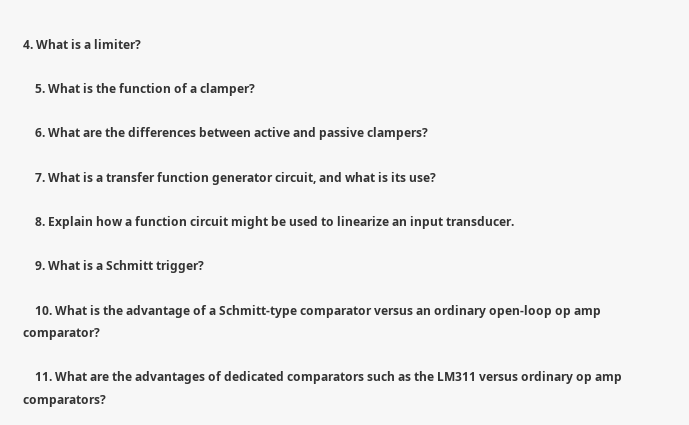4. What is a limiter?

    5. What is the function of a clamper?

    6. What are the differences between active and passive clampers?

    7. What is a transfer function generator circuit, and what is its use?

    8. Explain how a function circuit might be used to linearize an input transducer.

    9. What is a Schmitt trigger?

    10. What is the advantage of a Schmitt-type comparator versus an ordinary open-loop op amp comparator?

    11. What are the advantages of dedicated comparators such as the LM311 versus ordinary op amp comparators?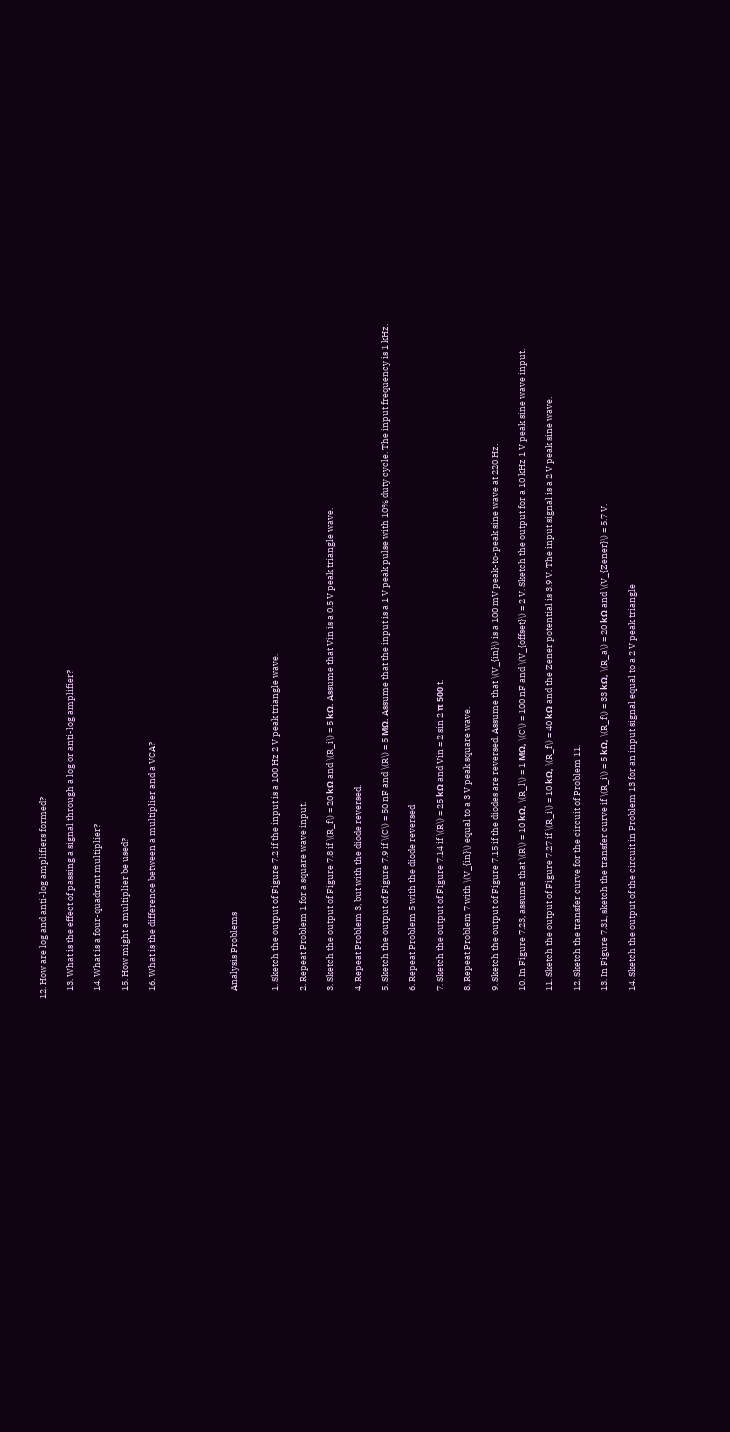12. How are log and anti-log amplifiers formed?

    13. What is the effect of passing a signal through a log or anti-log amplifier?

    14. What is a four-quadrant multiplier?

    15. How might a multiplier be used?

    16. What is the difference between a multiplier and a VCA?





    Analysis Problems


    1. Sketch the output of Figure 7.2 if the input is a 100 Hz 2 V peak triangle wave.

    2. Repeat Problem 1 for a square wave input.

    3. Sketch the output of Figure 7.8 if \(R_f\) = 20 kΩ and \(R_i\) = 5 kΩ. Assume that Vin is a 0.5 V peak triangle wave.

    4. Repeat Problem 3, but with the diode reversed.

    5. Sketch the output of Figure 7.9 if \(C\) = 50 nF and \(R\) = 5 MΩ. Assume that the input is a 1 V peak pulse with 10% duty cycle. The input frequency is 1 kHz.

    6. Repeat Problem 5 with the diode reversed

    7. Sketch the output of Figure 7.14 if \(R\) = 25 kΩ and Vin = 2 sin 2 π 500 t.

    8. Repeat Problem 7 with \(V_{in}\) equal to a 3 V peak square wave.

    9. Sketch the output of Figure 7.15 if the diodes are reversed. Assume that \(V_{in}\) is a 100 mV peak-to-peak sine wave at 220 Hz.

    10. In Figure 7.23, assume that \(R\) = 10 kΩ, \(R_l\) = 1 MΩ, \(C\) = 100 nF and \(V_{offset}\) = 2 V. Sketch the output for a 10 kHz 1 V peak sine wave input.

    11. Sketch the output of Figure 7.27 if \(R_i\) = 10 kΩ, \(R_f\) = 40 kΩ and the Zener potential is 3.9 V. The input signal is a 2 V peak sine wave.

    12. Sketch the transfer curve for the circuit of Problem 11.

    13. In Figure 7.31, sketch the transfer curve if \(R_i\) = 5 kΩ, \(R_f\) = 33 kΩ, \(R_a\) = 20 kΩ and \(V_{Zener}\) = 5.7 V.

    14. Sketch the output of the circuit in Problem 13 for an input signal equal to a 2 V peak triangle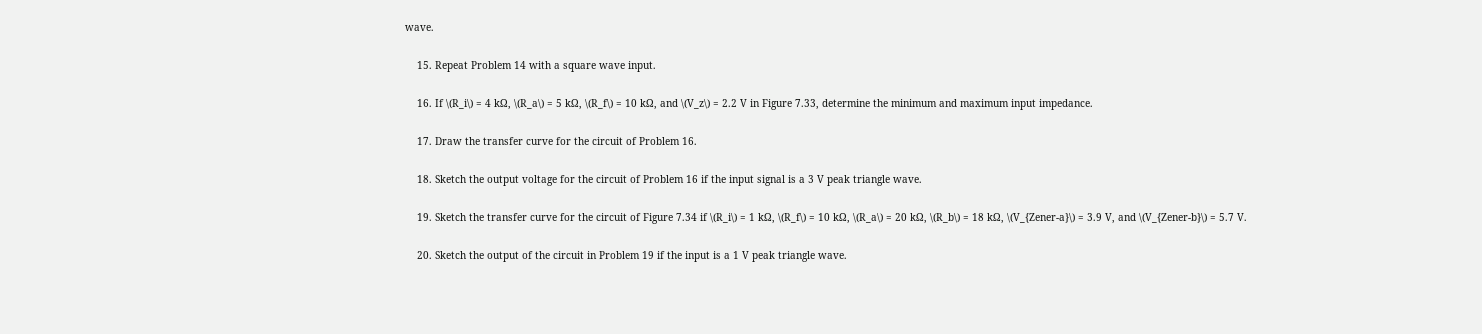wave.

    15. Repeat Problem 14 with a square wave input.

    16. If \(R_i\) = 4 kΩ, \(R_a\) = 5 kΩ, \(R_f\) = 10 kΩ, and \(V_z\) = 2.2 V in Figure 7.33, determine the minimum and maximum input impedance.

    17. Draw the transfer curve for the circuit of Problem 16.

    18. Sketch the output voltage for the circuit of Problem 16 if the input signal is a 3 V peak triangle wave.

    19. Sketch the transfer curve for the circuit of Figure 7.34 if \(R_i\) = 1 kΩ, \(R_f\) = 10 kΩ, \(R_a\) = 20 kΩ, \(R_b\) = 18 kΩ, \(V_{Zener-a}\) = 3.9 V, and \(V_{Zener-b}\) = 5.7 V.

    20. Sketch the output of the circuit in Problem 19 if the input is a 1 V peak triangle wave.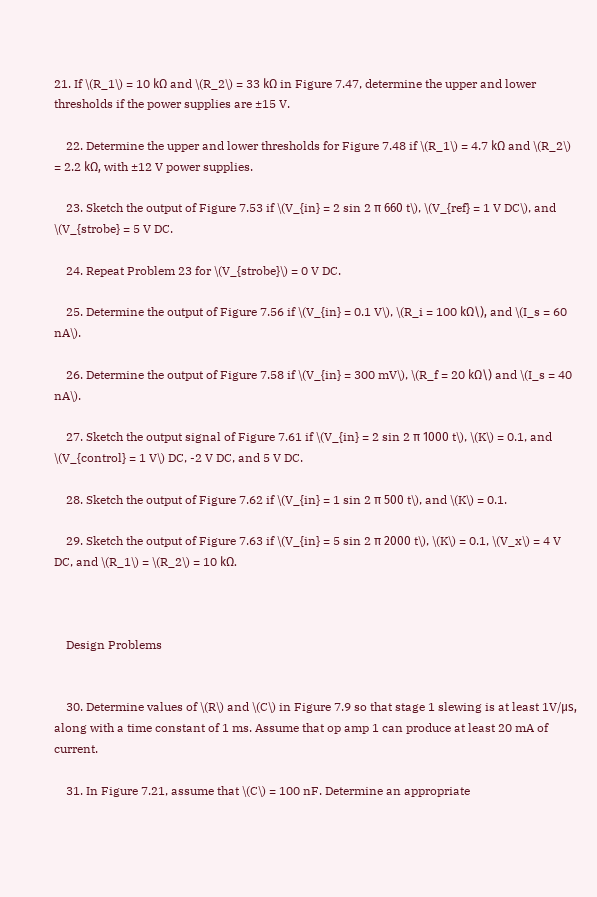21. If \(R_1\) = 10 kΩ and \(R_2\) = 33 kΩ in Figure 7.47, determine the upper and lower thresholds if the power supplies are ±15 V.

    22. Determine the upper and lower thresholds for Figure 7.48 if \(R_1\) = 4.7 kΩ and \(R_2\) = 2.2 kΩ, with ±12 V power supplies.

    23. Sketch the output of Figure 7.53 if \(V_{in} = 2 sin 2 π 660 t\), \(V_{ref} = 1 V DC\), and \(V_{strobe} = 5 V DC.

    24. Repeat Problem 23 for \(V_{strobe}\) = 0 V DC.

    25. Determine the output of Figure 7.56 if \(V_{in} = 0.1 V\), \(R_i = 100 kΩ\), and \(I_s = 60 nA\).

    26. Determine the output of Figure 7.58 if \(V_{in} = 300 mV\), \(R_f = 20 kΩ\) and \(I_s = 40 nA\).

    27. Sketch the output signal of Figure 7.61 if \(V_{in} = 2 sin 2 π 1000 t\), \(K\) = 0.1, and \(V_{control} = 1 V\) DC, -2 V DC, and 5 V DC.

    28. Sketch the output of Figure 7.62 if \(V_{in} = 1 sin 2 π 500 t\), and \(K\) = 0.1.

    29. Sketch the output of Figure 7.63 if \(V_{in} = 5 sin 2 π 2000 t\), \(K\) = 0.1, \(V_x\) = 4 V DC, and \(R_1\) = \(R_2\) = 10 kΩ.



    Design Problems


    30. Determine values of \(R\) and \(C\) in Figure 7.9 so that stage 1 slewing is at least 1V/μs, along with a time constant of 1 ms. Assume that op amp 1 can produce at least 20 mA of current.

    31. In Figure 7.21, assume that \(C\) = 100 nF. Determine an appropriate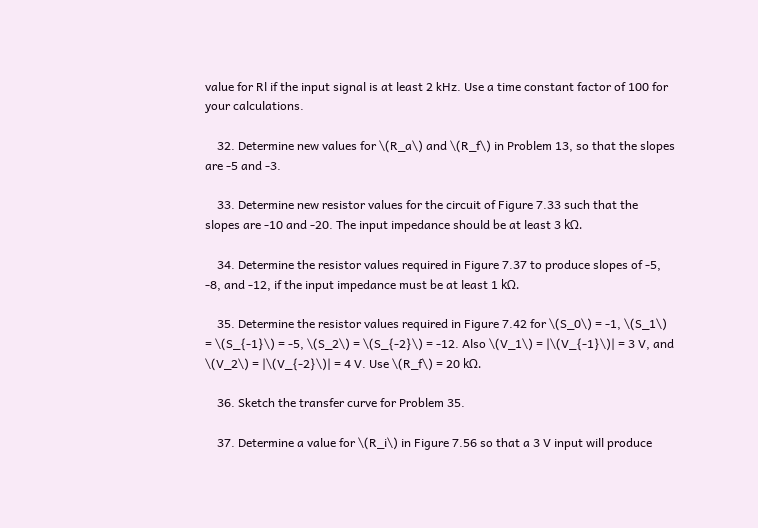value for Rl if the input signal is at least 2 kHz. Use a time constant factor of 100 for your calculations.

    32. Determine new values for \(R_a\) and \(R_f\) in Problem 13, so that the slopes are -5 and -3.

    33. Determine new resistor values for the circuit of Figure 7.33 such that the slopes are -10 and -20. The input impedance should be at least 3 kΩ.

    34. Determine the resistor values required in Figure 7.37 to produce slopes of -5, -8, and -12, if the input impedance must be at least 1 kΩ.

    35. Determine the resistor values required in Figure 7.42 for \(S_0\) = -1, \(S_1\) = \(S_{-1}\) = -5, \(S_2\) = \(S_{-2}\) = -12. Also \(V_1\) = |\(V_{-1}\)| = 3 V, and \(V_2\) = |\(V_{-2}\)| = 4 V. Use \(R_f\) = 20 kΩ.

    36. Sketch the transfer curve for Problem 35.

    37. Determine a value for \(R_i\) in Figure 7.56 so that a 3 V input will produce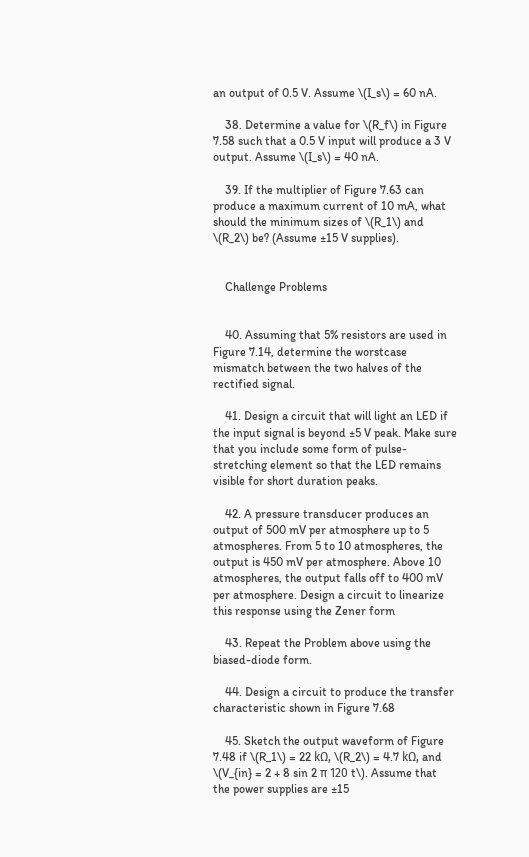an output of 0.5 V. Assume \(I_s\) = 60 nA.

    38. Determine a value for \(R_f\) in Figure 7.58 such that a 0.5 V input will produce a 3 V output. Assume \(I_s\) = 40 nA.

    39. If the multiplier of Figure 7.63 can produce a maximum current of 10 mA, what should the minimum sizes of \(R_1\) and \(R_2\) be? (Assume ±15 V supplies).


    Challenge Problems


    40. Assuming that 5% resistors are used in Figure 7.14, determine the worstcase mismatch between the two halves of the rectified signal.

    41. Design a circuit that will light an LED if the input signal is beyond ±5 V peak. Make sure that you include some form of pulse-stretching element so that the LED remains visible for short duration peaks.

    42. A pressure transducer produces an output of 500 mV per atmosphere up to 5 atmospheres. From 5 to 10 atmospheres, the output is 450 mV per atmosphere. Above 10 atmospheres, the output falls off to 400 mV per atmosphere. Design a circuit to linearize this response using the Zener form

    43. Repeat the Problem above using the biased-diode form.

    44. Design a circuit to produce the transfer characteristic shown in Figure 7.68

    45. Sketch the output waveform of Figure 7.48 if \(R_1\) = 22 kΩ, \(R_2\) = 4.7 kΩ, and \(V_{in} = 2 + 8 sin 2 π 120 t\). Assume that the power supplies are ±15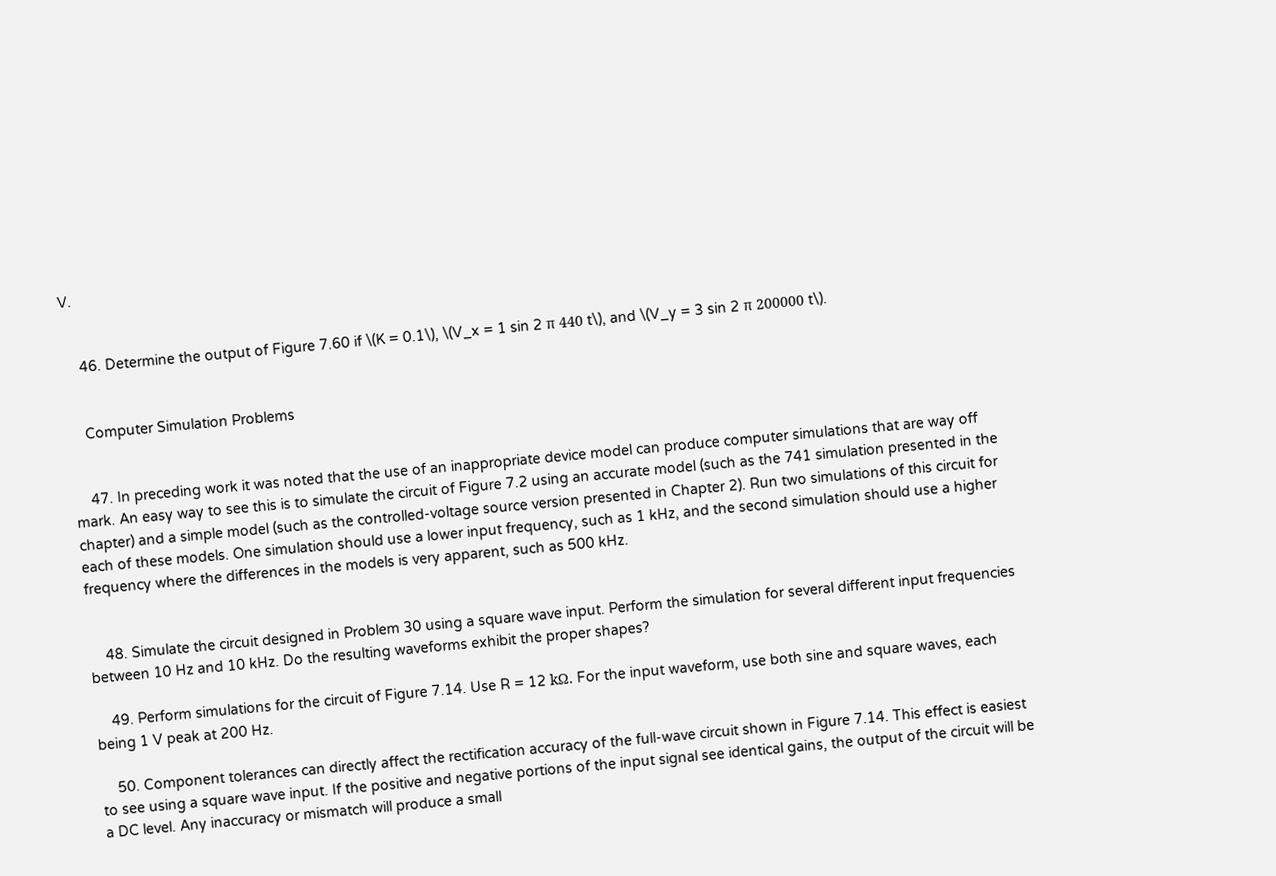V.


    46. Determine the output of Figure 7.60 if \(K = 0.1\), \(V_x = 1 sin 2 π 440 t\), and \(V_y = 3 sin 2 π 200000 t\).


    Computer Simulation Problems


    47. In preceding work it was noted that the use of an inappropriate device model can produce computer simulations that are way off mark. An easy way to see this is to simulate the circuit of Figure 7.2 using an accurate model (such as the 741 simulation presented in the chapter) and a simple model (such as the controlled-voltage source version presented in Chapter 2). Run two simulations of this circuit for each of these models. One simulation should use a lower input frequency, such as 1 kHz, and the second simulation should use a higher frequency where the differences in the models is very apparent, such as 500 kHz.


    48. Simulate the circuit designed in Problem 30 using a square wave input. Perform the simulation for several different input frequencies between 10 Hz and 10 kHz. Do the resulting waveforms exhibit the proper shapes?

    49. Perform simulations for the circuit of Figure 7.14. Use R = 12 kΩ. For the input waveform, use both sine and square waves, each being 1 V peak at 200 Hz.

    50. Component tolerances can directly affect the rectification accuracy of the full-wave circuit shown in Figure 7.14. This effect is easiest to see using a square wave input. If the positive and negative portions of the input signal see identical gains, the output of the circuit will be a DC level. Any inaccuracy or mismatch will produce a small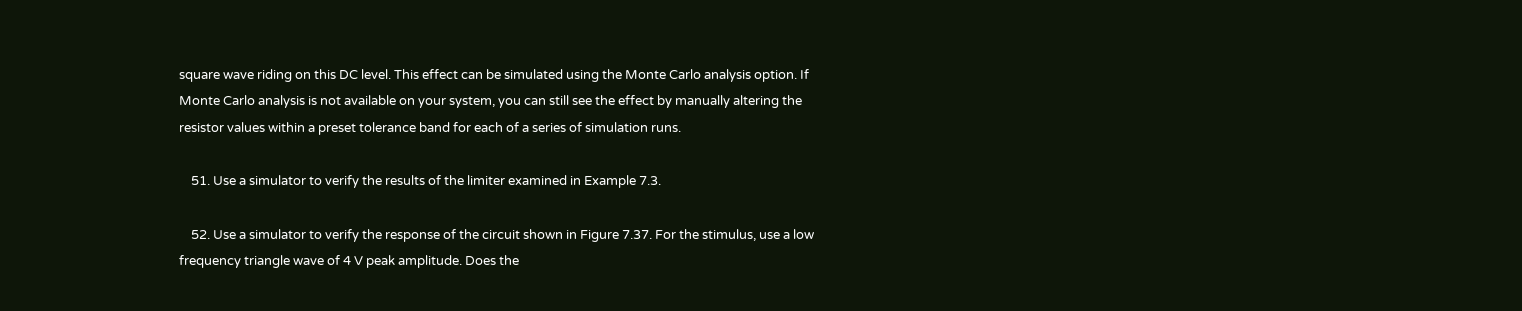square wave riding on this DC level. This effect can be simulated using the Monte Carlo analysis option. If Monte Carlo analysis is not available on your system, you can still see the effect by manually altering the resistor values within a preset tolerance band for each of a series of simulation runs.

    51. Use a simulator to verify the results of the limiter examined in Example 7.3.

    52. Use a simulator to verify the response of the circuit shown in Figure 7.37. For the stimulus, use a low frequency triangle wave of 4 V peak amplitude. Does the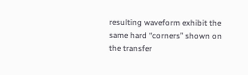resulting waveform exhibit the same hard “corners” shown on the transfer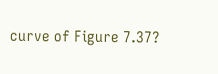curve of Figure 7.37?